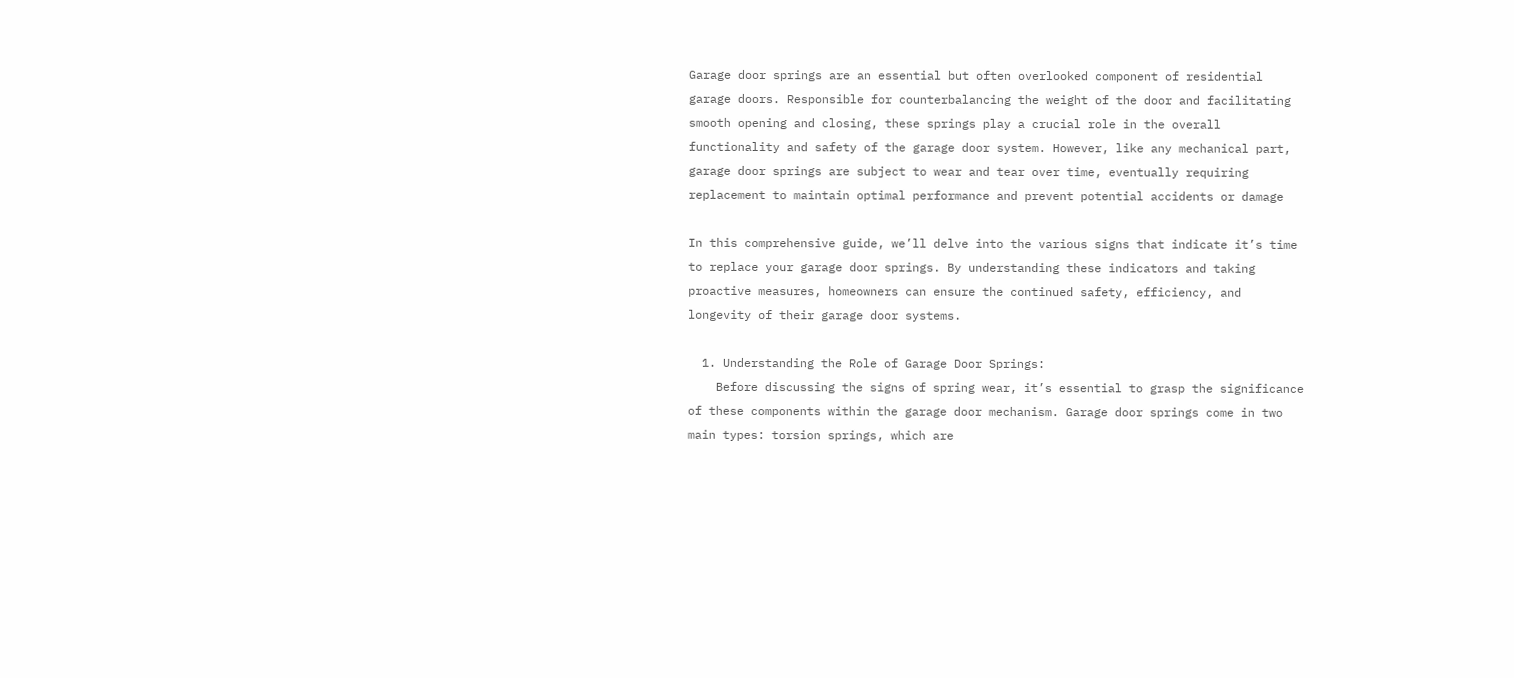Garage door springs are an essential but often overlooked component of residential garage doors. Responsible for counterbalancing the weight of the door and facilitating smooth opening and closing, these springs play a crucial role in the overall functionality and safety of the garage door system. However, like any mechanical part, garage door springs are subject to wear and tear over time, eventually requiring replacement to maintain optimal performance and prevent potential accidents or damage

In this comprehensive guide, we’ll delve into the various signs that indicate it’s time to replace your garage door springs. By understanding these indicators and taking proactive measures, homeowners can ensure the continued safety, efficiency, and longevity of their garage door systems.

  1. Understanding the Role of Garage Door Springs:
    Before discussing the signs of spring wear, it’s essential to grasp the significance of these components within the garage door mechanism. Garage door springs come in two main types: torsion springs, which are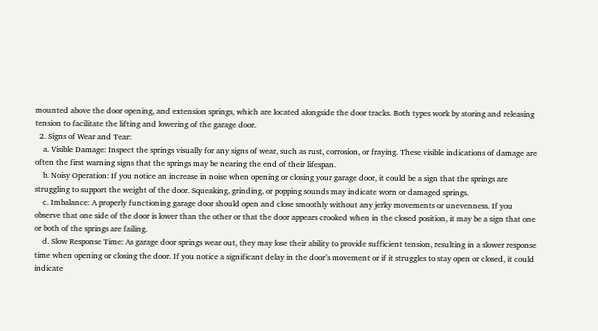mounted above the door opening, and extension springs, which are located alongside the door tracks. Both types work by storing and releasing tension to facilitate the lifting and lowering of the garage door.
  2. Signs of Wear and Tear:
    a. Visible Damage: Inspect the springs visually for any signs of wear, such as rust, corrosion, or fraying. These visible indications of damage are often the first warning signs that the springs may be nearing the end of their lifespan.
    b. Noisy Operation: If you notice an increase in noise when opening or closing your garage door, it could be a sign that the springs are struggling to support the weight of the door. Squeaking, grinding, or popping sounds may indicate worn or damaged springs.
    c. Imbalance: A properly functioning garage door should open and close smoothly without any jerky movements or unevenness. If you observe that one side of the door is lower than the other or that the door appears crooked when in the closed position, it may be a sign that one or both of the springs are failing.
    d. Slow Response Time: As garage door springs wear out, they may lose their ability to provide sufficient tension, resulting in a slower response time when opening or closing the door. If you notice a significant delay in the door’s movement or if it struggles to stay open or closed, it could indicate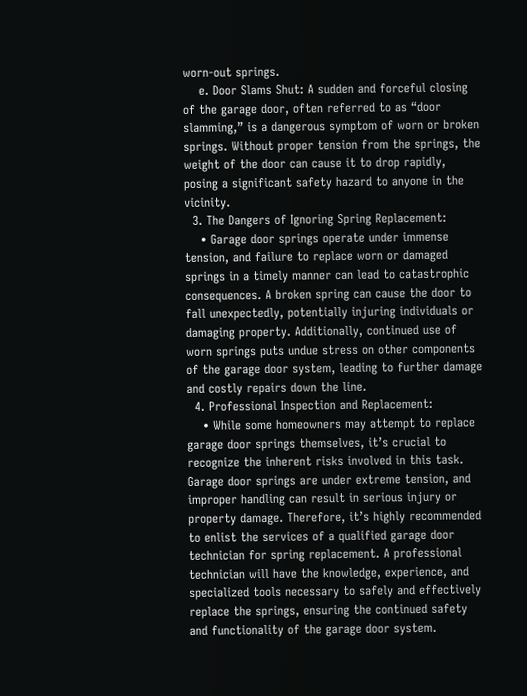worn-out springs.
    e. Door Slams Shut: A sudden and forceful closing of the garage door, often referred to as “door slamming,” is a dangerous symptom of worn or broken springs. Without proper tension from the springs, the weight of the door can cause it to drop rapidly, posing a significant safety hazard to anyone in the vicinity.
  3. The Dangers of Ignoring Spring Replacement:
    • Garage door springs operate under immense tension, and failure to replace worn or damaged springs in a timely manner can lead to catastrophic consequences. A broken spring can cause the door to fall unexpectedly, potentially injuring individuals or damaging property. Additionally, continued use of worn springs puts undue stress on other components of the garage door system, leading to further damage and costly repairs down the line.
  4. Professional Inspection and Replacement:
    • While some homeowners may attempt to replace garage door springs themselves, it’s crucial to recognize the inherent risks involved in this task. Garage door springs are under extreme tension, and improper handling can result in serious injury or property damage. Therefore, it’s highly recommended to enlist the services of a qualified garage door technician for spring replacement. A professional technician will have the knowledge, experience, and specialized tools necessary to safely and effectively replace the springs, ensuring the continued safety and functionality of the garage door system.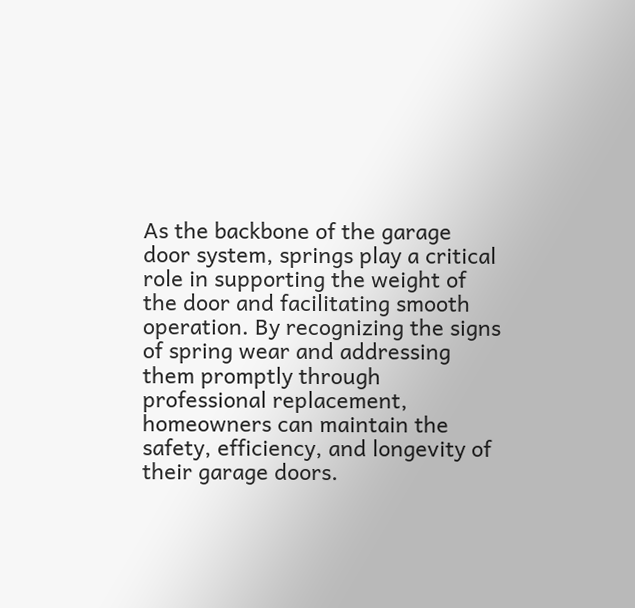As the backbone of the garage door system, springs play a critical role in supporting the weight of the door and facilitating smooth operation. By recognizing the signs of spring wear and addressing them promptly through professional replacement, homeowners can maintain the safety, efficiency, and longevity of their garage doors.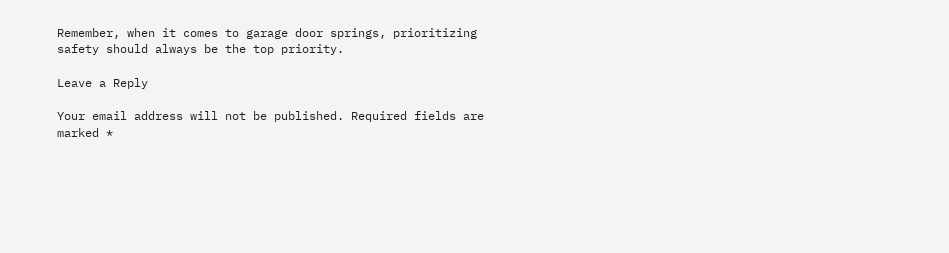Remember, when it comes to garage door springs, prioritizing safety should always be the top priority.

Leave a Reply

Your email address will not be published. Required fields are marked *